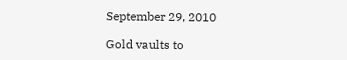September 29, 2010

Gold vaults to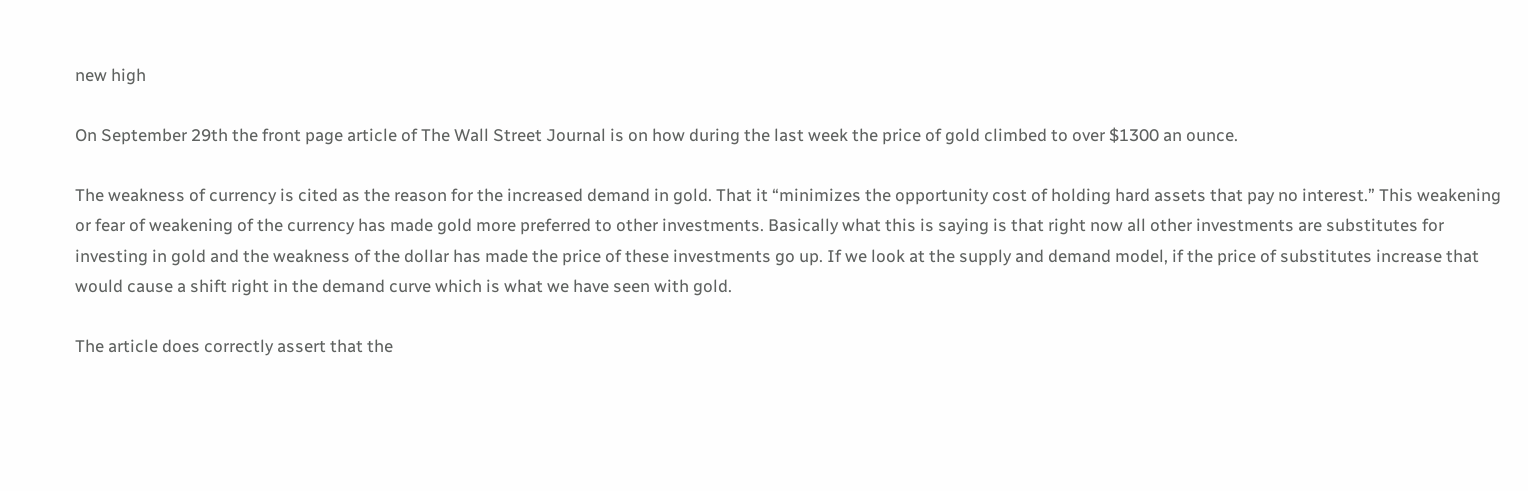new high

On September 29th the front page article of The Wall Street Journal is on how during the last week the price of gold climbed to over $1300 an ounce.

The weakness of currency is cited as the reason for the increased demand in gold. That it “minimizes the opportunity cost of holding hard assets that pay no interest.” This weakening or fear of weakening of the currency has made gold more preferred to other investments. Basically what this is saying is that right now all other investments are substitutes for investing in gold and the weakness of the dollar has made the price of these investments go up. If we look at the supply and demand model, if the price of substitutes increase that would cause a shift right in the demand curve which is what we have seen with gold.

The article does correctly assert that the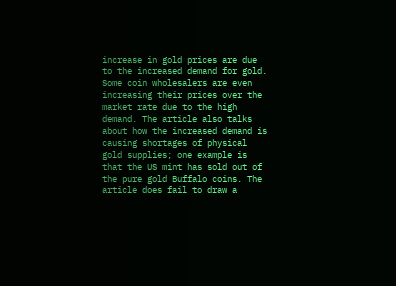increase in gold prices are due to the increased demand for gold. Some coin wholesalers are even increasing their prices over the market rate due to the high demand. The article also talks about how the increased demand is causing shortages of physical gold supplies; one example is that the US mint has sold out of the pure gold Buffalo coins. The article does fail to draw a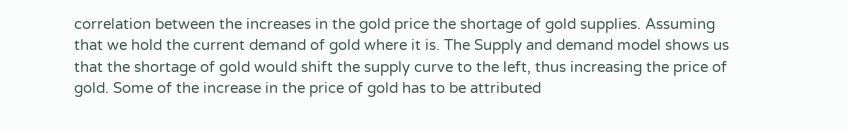correlation between the increases in the gold price the shortage of gold supplies. Assuming that we hold the current demand of gold where it is. The Supply and demand model shows us that the shortage of gold would shift the supply curve to the left, thus increasing the price of gold. Some of the increase in the price of gold has to be attributed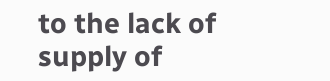to the lack of supply of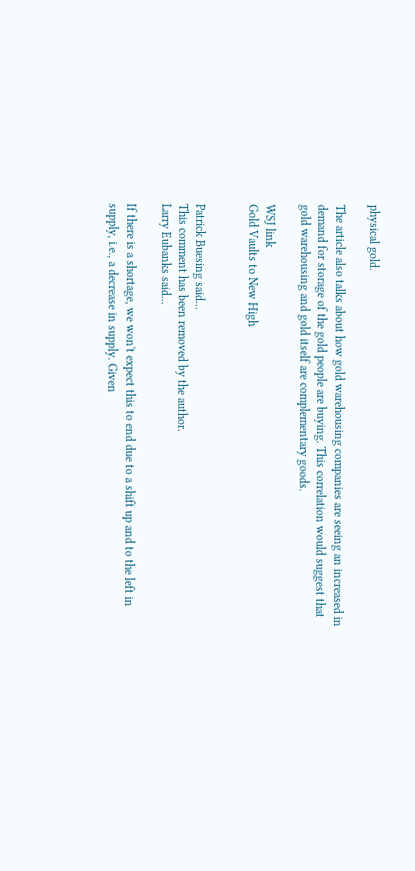physical gold.

The article also talks about how gold warehousing companies are seeing an increased in demand for storage of the gold people are buying. This correlation would suggest that gold warehousing and gold itself are complementary goods.

WSJ link
Gold Vaults to New High


Patrick Buesing said...
This comment has been removed by the author.
Larry Eubanks said...

If there is a shortage, we won't expect this to end due to a shift up and to the left in supply, i.e., a decrease in supply. Given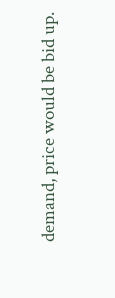demand, price would be bid up.